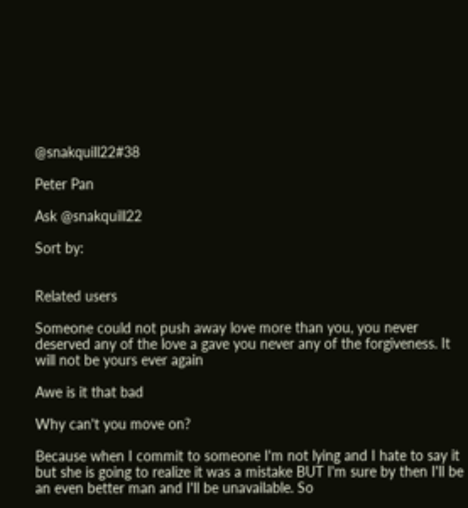@snakquill22#38

Peter Pan

Ask @snakquill22

Sort by:


Related users

Someone could not push away love more than you, you never deserved any of the love a gave you never any of the forgiveness. It will not be yours ever again

Awe is it that bad

Why can't you move on?

Because when I commit to someone I'm not lying and I hate to say it but she is going to realize it was a mistake BUT I'm sure by then I'll be an even better man and I'll be unavailable. So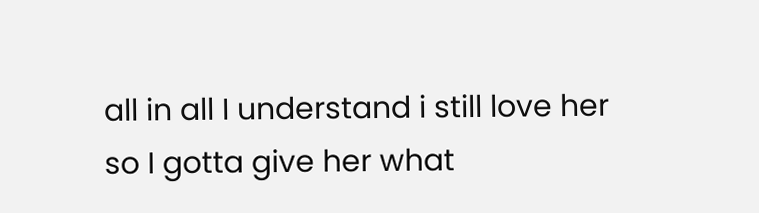all in all I understand i still love her so I gotta give her what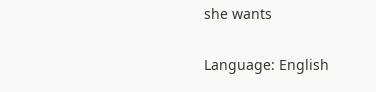she wants


Language: English